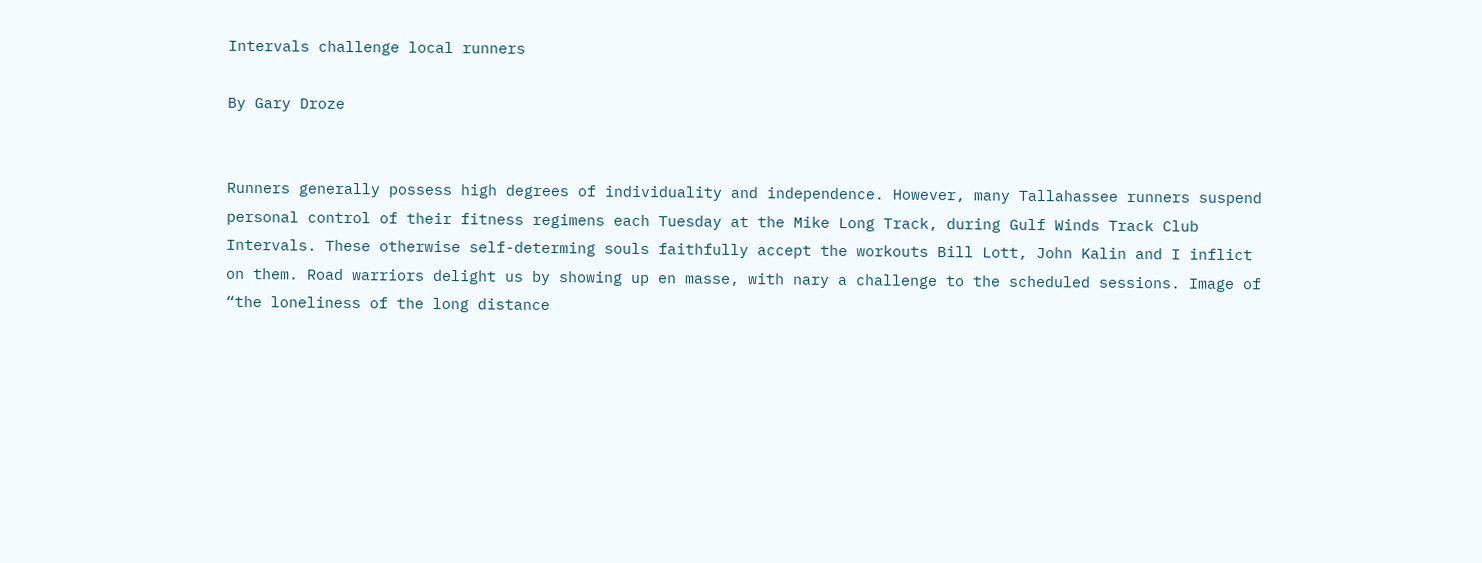Intervals challenge local runners

By Gary Droze


Runners generally possess high degrees of individuality and independence. However, many Tallahassee runners suspend personal control of their fitness regimens each Tuesday at the Mike Long Track, during Gulf Winds Track Club Intervals. These otherwise self-determing souls faithfully accept the workouts Bill Lott, John Kalin and I inflict on them. Road warriors delight us by showing up en masse, with nary a challenge to the scheduled sessions. Image of “the loneliness of the long distance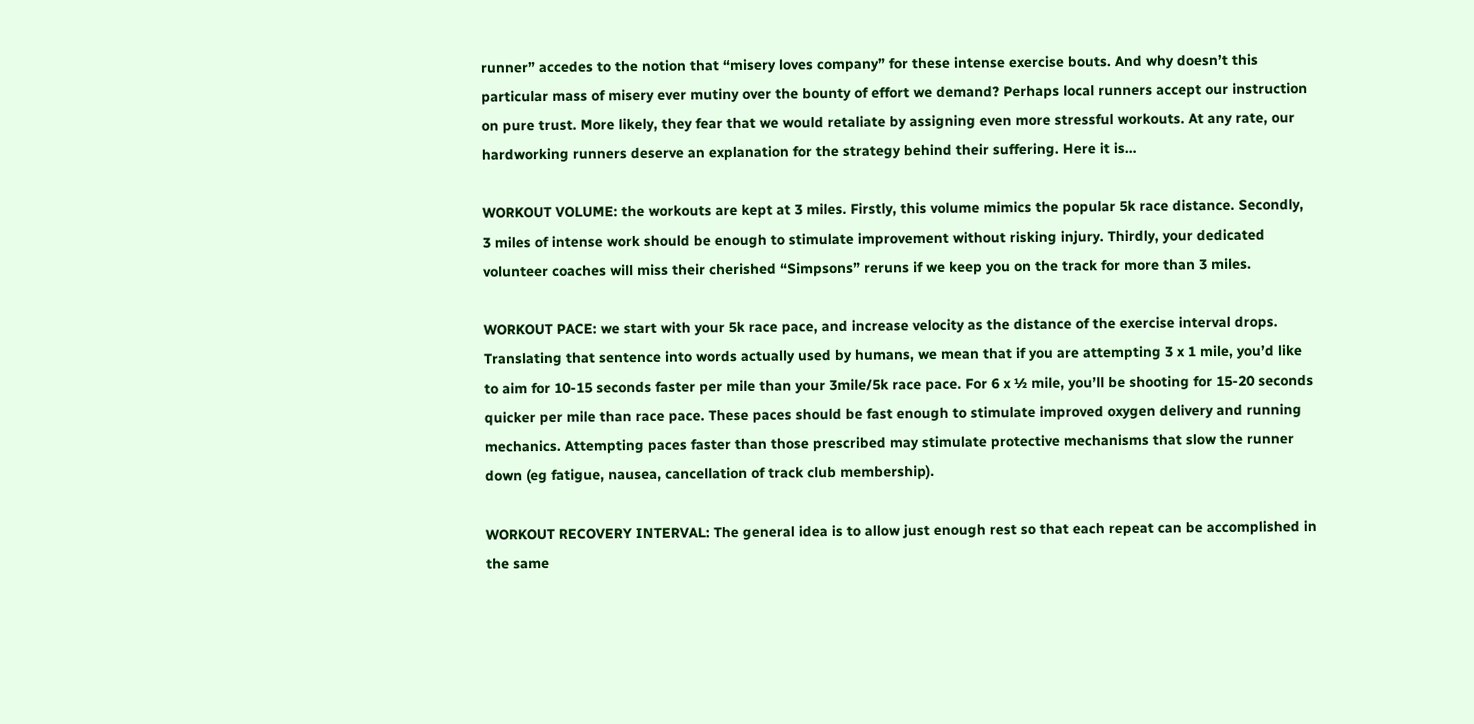runner” accedes to the notion that “misery loves company” for these intense exercise bouts. And why doesn’t this particular mass of misery ever mutiny over the bounty of effort we demand? Perhaps local runners accept our instruction on pure trust. More likely, they fear that we would retaliate by assigning even more stressful workouts. At any rate, our hardworking runners deserve an explanation for the strategy behind their suffering. Here it is…

WORKOUT VOLUME: the workouts are kept at 3 miles. Firstly, this volume mimics the popular 5k race distance. Secondly, 3 miles of intense work should be enough to stimulate improvement without risking injury. Thirdly, your dedicated volunteer coaches will miss their cherished “Simpsons” reruns if we keep you on the track for more than 3 miles.

WORKOUT PACE: we start with your 5k race pace, and increase velocity as the distance of the exercise interval drops. Translating that sentence into words actually used by humans, we mean that if you are attempting 3 x 1 mile, you’d like to aim for 10-15 seconds faster per mile than your 3mile/5k race pace. For 6 x ½ mile, you’ll be shooting for 15-20 seconds quicker per mile than race pace. These paces should be fast enough to stimulate improved oxygen delivery and running mechanics. Attempting paces faster than those prescribed may stimulate protective mechanisms that slow the runner down (eg fatigue, nausea, cancellation of track club membership).

WORKOUT RECOVERY INTERVAL: The general idea is to allow just enough rest so that each repeat can be accomplished in the same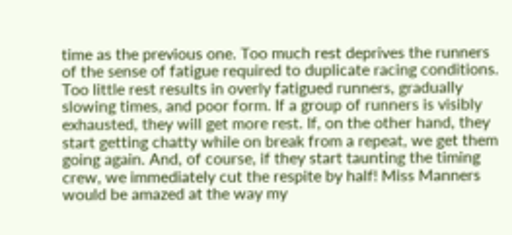time as the previous one. Too much rest deprives the runners of the sense of fatigue required to duplicate racing conditions. Too little rest results in overly fatigued runners, gradually slowing times, and poor form. If a group of runners is visibly exhausted, they will get more rest. If, on the other hand, they start getting chatty while on break from a repeat, we get them going again. And, of course, if they start taunting the timing crew, we immediately cut the respite by half! Miss Manners would be amazed at the way my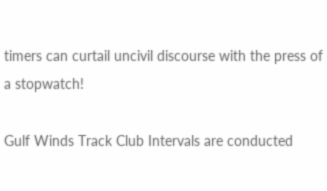timers can curtail uncivil discourse with the press of a stopwatch!

Gulf Winds Track Club Intervals are conducted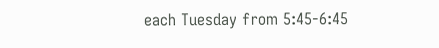each Tuesday from 5:45-6:45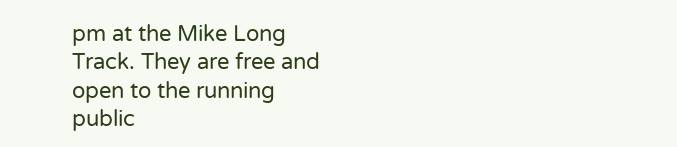pm at the Mike Long Track. They are free and open to the running public